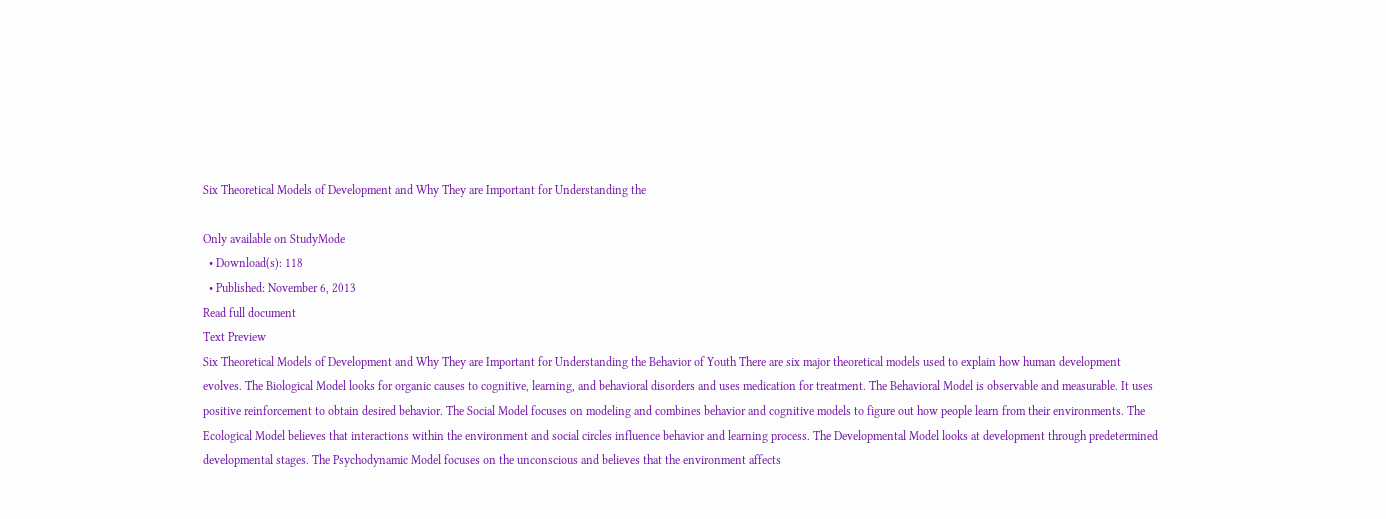Six Theoretical Models of Development and Why They are Important for Understanding the

Only available on StudyMode
  • Download(s): 118
  • Published: November 6, 2013
Read full document
Text Preview
Six Theoretical Models of Development and Why They are Important for Understanding the Behavior of Youth There are six major theoretical models used to explain how human development evolves. The Biological Model looks for organic causes to cognitive, learning, and behavioral disorders and uses medication for treatment. The Behavioral Model is observable and measurable. It uses positive reinforcement to obtain desired behavior. The Social Model focuses on modeling and combines behavior and cognitive models to figure out how people learn from their environments. The Ecological Model believes that interactions within the environment and social circles influence behavior and learning process. The Developmental Model looks at development through predetermined developmental stages. The Psychodynamic Model focuses on the unconscious and believes that the environment affects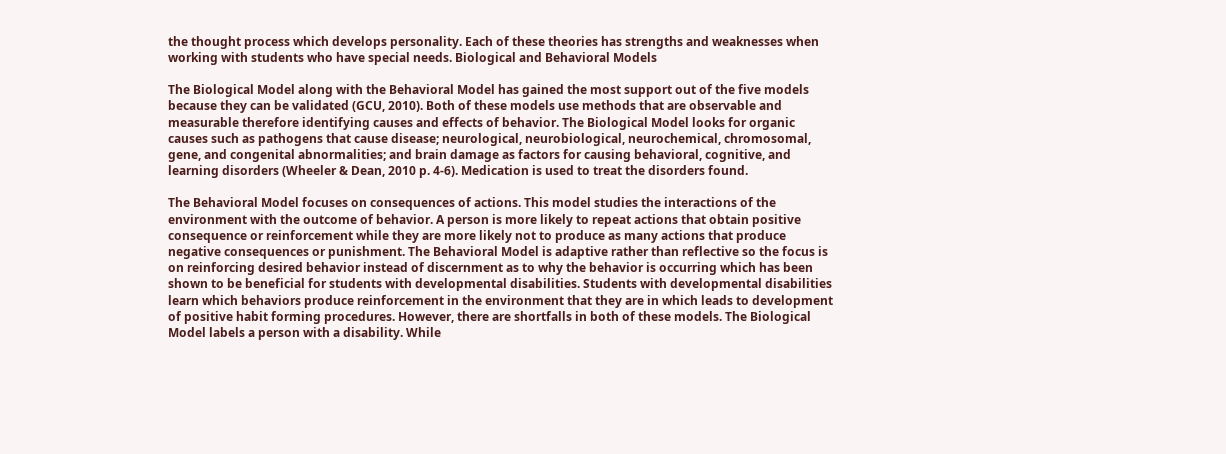the thought process which develops personality. Each of these theories has strengths and weaknesses when working with students who have special needs. Biological and Behavioral Models

The Biological Model along with the Behavioral Model has gained the most support out of the five models because they can be validated (GCU, 2010). Both of these models use methods that are observable and measurable therefore identifying causes and effects of behavior. The Biological Model looks for organic causes such as pathogens that cause disease; neurological, neurobiological, neurochemical, chromosomal, gene, and congenital abnormalities; and brain damage as factors for causing behavioral, cognitive, and learning disorders (Wheeler & Dean, 2010 p. 4-6). Medication is used to treat the disorders found.

The Behavioral Model focuses on consequences of actions. This model studies the interactions of the environment with the outcome of behavior. A person is more likely to repeat actions that obtain positive consequence or reinforcement while they are more likely not to produce as many actions that produce negative consequences or punishment. The Behavioral Model is adaptive rather than reflective so the focus is on reinforcing desired behavior instead of discernment as to why the behavior is occurring which has been shown to be beneficial for students with developmental disabilities. Students with developmental disabilities learn which behaviors produce reinforcement in the environment that they are in which leads to development of positive habit forming procedures. However, there are shortfalls in both of these models. The Biological Model labels a person with a disability. While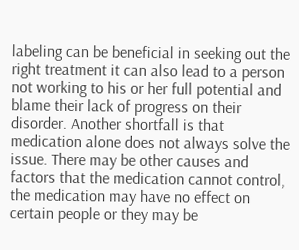labeling can be beneficial in seeking out the right treatment it can also lead to a person not working to his or her full potential and blame their lack of progress on their disorder. Another shortfall is that medication alone does not always solve the issue. There may be other causes and factors that the medication cannot control, the medication may have no effect on certain people or they may be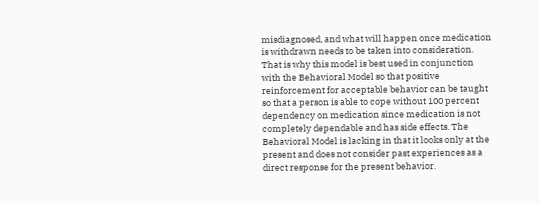misdiagnosed, and what will happen once medication is withdrawn needs to be taken into consideration. That is why this model is best used in conjunction with the Behavioral Model so that positive reinforcement for acceptable behavior can be taught so that a person is able to cope without 100 percent dependency on medication since medication is not completely dependable and has side effects. The Behavioral Model is lacking in that it looks only at the present and does not consider past experiences as a direct response for the present behavior.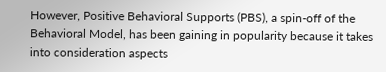However, Positive Behavioral Supports (PBS), a spin-off of the Behavioral Model, has been gaining in popularity because it takes into consideration aspects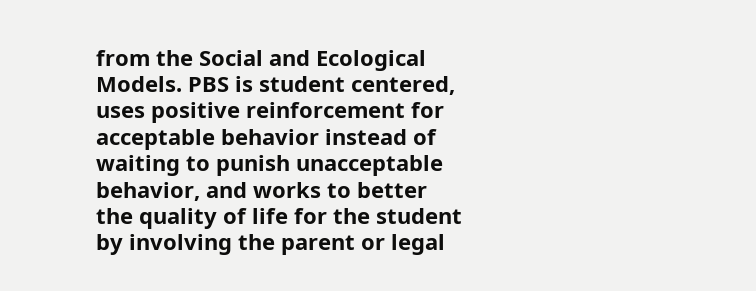from the Social and Ecological Models. PBS is student centered, uses positive reinforcement for acceptable behavior instead of waiting to punish unacceptable behavior, and works to better the quality of life for the student by involving the parent or legal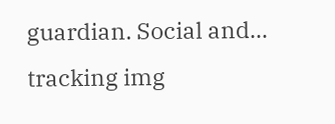guardian. Social and...
tracking img